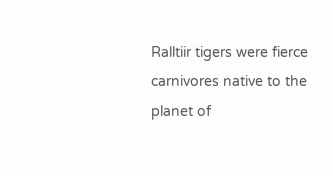Ralltiir tigers were fierce carnivores native to the planet of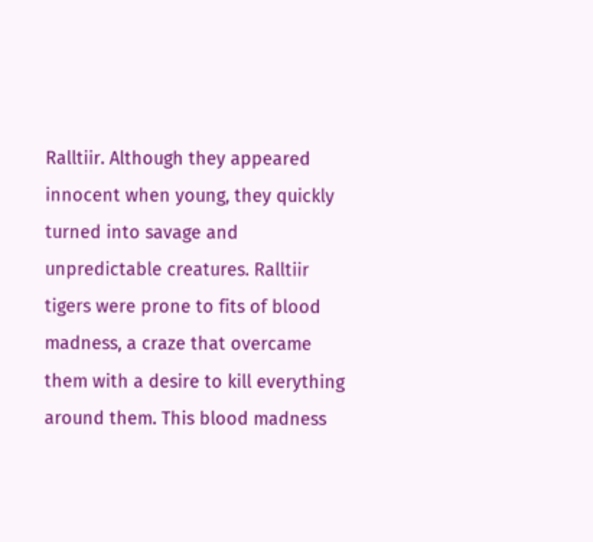Ralltiir. Although they appeared innocent when young, they quickly turned into savage and unpredictable creatures. Ralltiir tigers were prone to fits of blood madness, a craze that overcame them with a desire to kill everything around them. This blood madness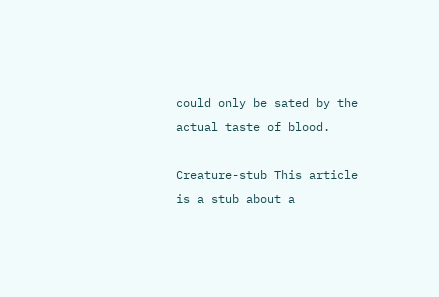could only be sated by the actual taste of blood.

Creature-stub This article is a stub about a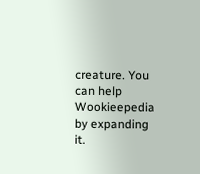creature. You can help Wookieepedia by expanding it.